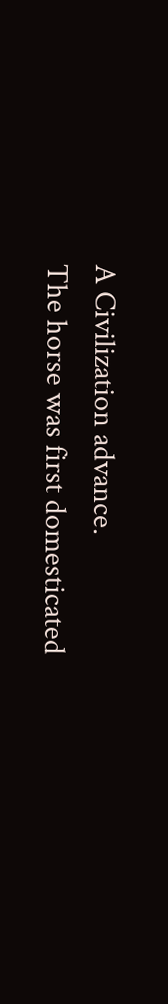A Civilization advance.
The horse was first domesticated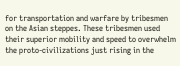for transportation and warfare by tribesmen on the Asian steppes. These tribesmen used their superior mobility and speed to overwhelm the proto-civilizations just rising in the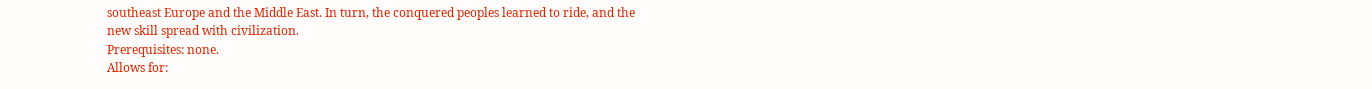southeast Europe and the Middle East. In turn, the conquered peoples learned to ride, and the new skill spread with civilization.
Prerequisites: none.
Allows for: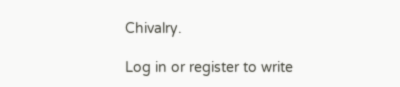Chivalry.

Log in or register to write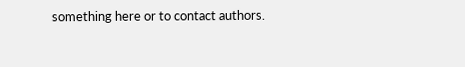something here or to contact authors.